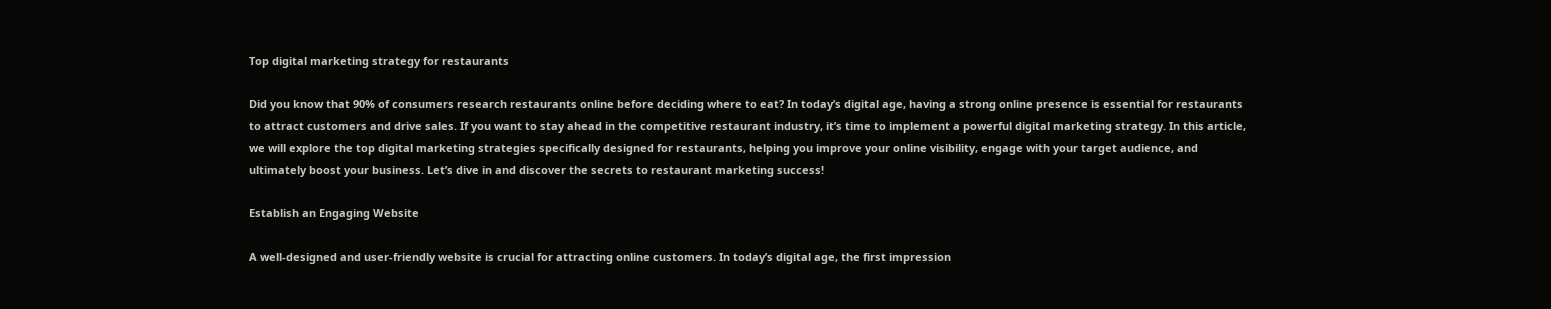Top digital marketing strategy for restaurants

Did you know that 90% of consumers research restaurants online before deciding where to eat? In today’s digital age, having a strong online presence is essential for restaurants to attract customers and drive sales. If you want to stay ahead in the competitive restaurant industry, it’s time to implement a powerful digital marketing strategy. In this article, we will explore the top digital marketing strategies specifically designed for restaurants, helping you improve your online visibility, engage with your target audience, and ultimately boost your business. Let’s dive in and discover the secrets to restaurant marketing success!

Establish an Engaging Website

A well-designed and user-friendly website is crucial for attracting online customers. In today’s digital age, the first impression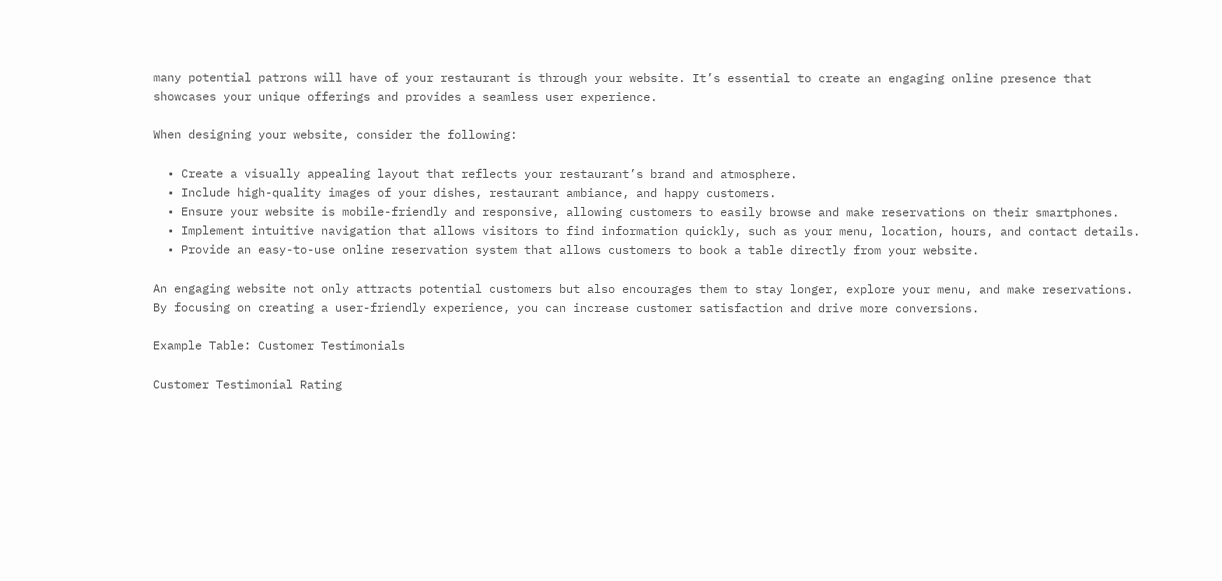many potential patrons will have of your restaurant is through your website. It’s essential to create an engaging online presence that showcases your unique offerings and provides a seamless user experience.

When designing your website, consider the following:

  • Create a visually appealing layout that reflects your restaurant’s brand and atmosphere.
  • Include high-quality images of your dishes, restaurant ambiance, and happy customers.
  • Ensure your website is mobile-friendly and responsive, allowing customers to easily browse and make reservations on their smartphones.
  • Implement intuitive navigation that allows visitors to find information quickly, such as your menu, location, hours, and contact details.
  • Provide an easy-to-use online reservation system that allows customers to book a table directly from your website.

An engaging website not only attracts potential customers but also encourages them to stay longer, explore your menu, and make reservations. By focusing on creating a user-friendly experience, you can increase customer satisfaction and drive more conversions.

Example Table: Customer Testimonials

Customer Testimonial Rating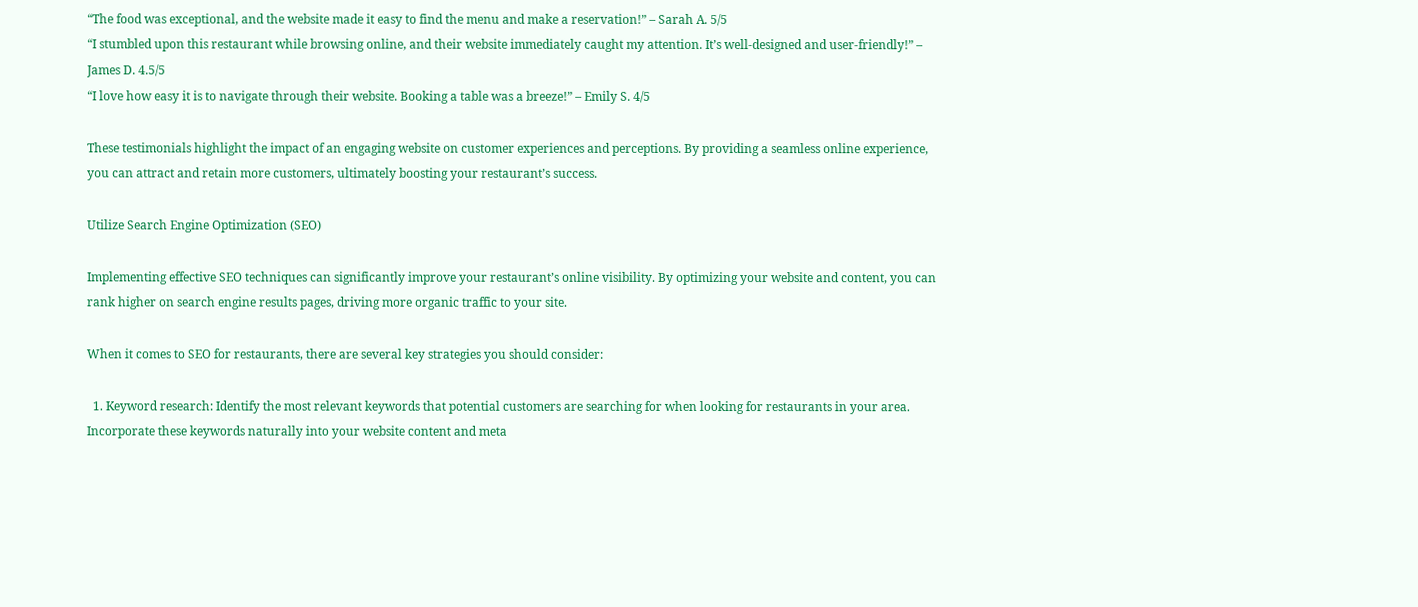“The food was exceptional, and the website made it easy to find the menu and make a reservation!” – Sarah A. 5/5
“I stumbled upon this restaurant while browsing online, and their website immediately caught my attention. It’s well-designed and user-friendly!” – James D. 4.5/5
“I love how easy it is to navigate through their website. Booking a table was a breeze!” – Emily S. 4/5

These testimonials highlight the impact of an engaging website on customer experiences and perceptions. By providing a seamless online experience, you can attract and retain more customers, ultimately boosting your restaurant’s success.

Utilize Search Engine Optimization (SEO)

Implementing effective SEO techniques can significantly improve your restaurant’s online visibility. By optimizing your website and content, you can rank higher on search engine results pages, driving more organic traffic to your site.

When it comes to SEO for restaurants, there are several key strategies you should consider:

  1. Keyword research: Identify the most relevant keywords that potential customers are searching for when looking for restaurants in your area. Incorporate these keywords naturally into your website content and meta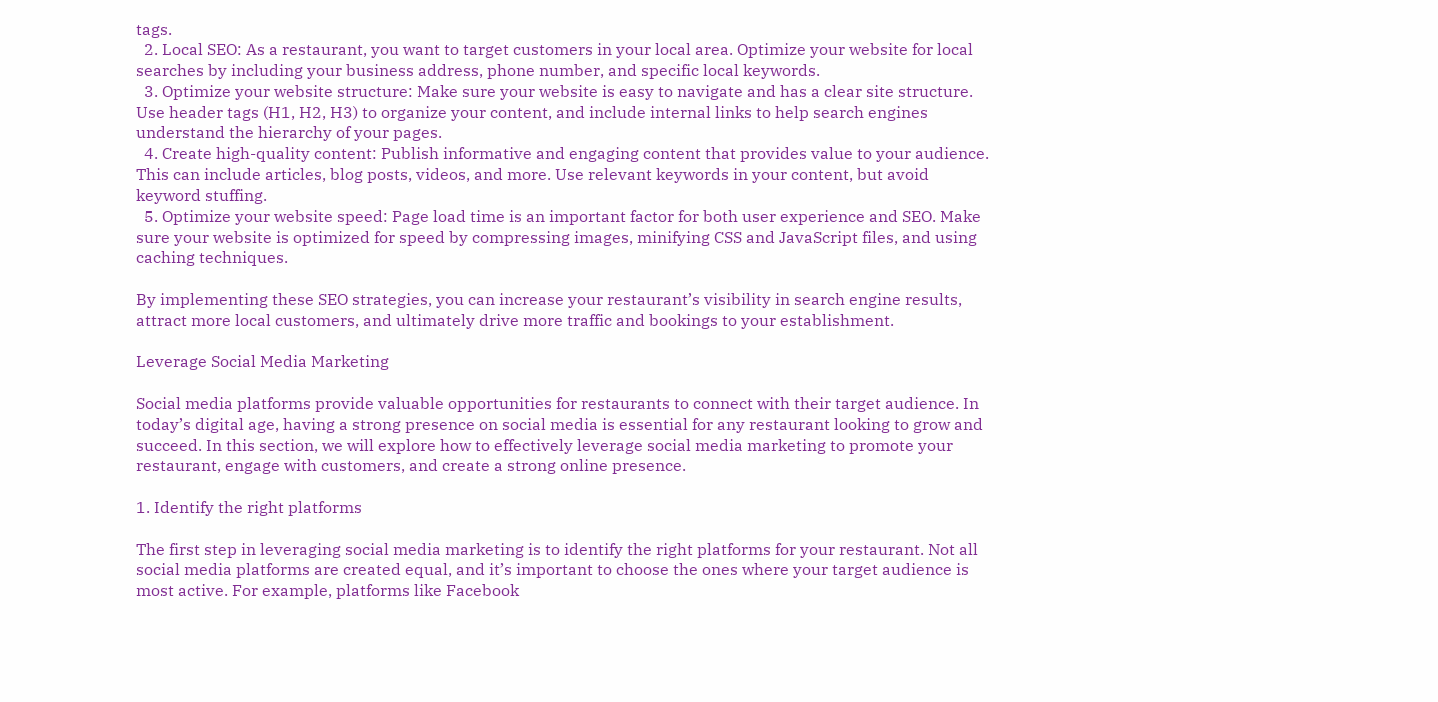tags.
  2. Local SEO: As a restaurant, you want to target customers in your local area. Optimize your website for local searches by including your business address, phone number, and specific local keywords.
  3. Optimize your website structure: Make sure your website is easy to navigate and has a clear site structure. Use header tags (H1, H2, H3) to organize your content, and include internal links to help search engines understand the hierarchy of your pages.
  4. Create high-quality content: Publish informative and engaging content that provides value to your audience. This can include articles, blog posts, videos, and more. Use relevant keywords in your content, but avoid keyword stuffing.
  5. Optimize your website speed: Page load time is an important factor for both user experience and SEO. Make sure your website is optimized for speed by compressing images, minifying CSS and JavaScript files, and using caching techniques.

By implementing these SEO strategies, you can increase your restaurant’s visibility in search engine results, attract more local customers, and ultimately drive more traffic and bookings to your establishment.

Leverage Social Media Marketing

Social media platforms provide valuable opportunities for restaurants to connect with their target audience. In today’s digital age, having a strong presence on social media is essential for any restaurant looking to grow and succeed. In this section, we will explore how to effectively leverage social media marketing to promote your restaurant, engage with customers, and create a strong online presence.

1. Identify the right platforms

The first step in leveraging social media marketing is to identify the right platforms for your restaurant. Not all social media platforms are created equal, and it’s important to choose the ones where your target audience is most active. For example, platforms like Facebook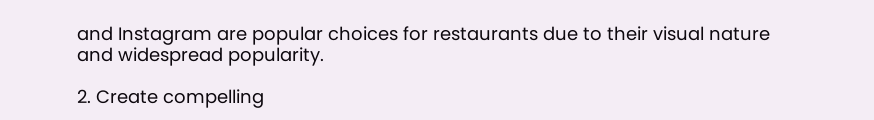and Instagram are popular choices for restaurants due to their visual nature and widespread popularity.

2. Create compelling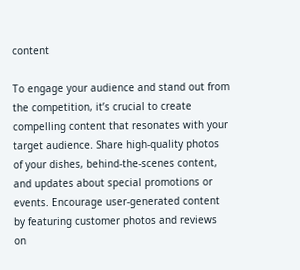content

To engage your audience and stand out from the competition, it’s crucial to create compelling content that resonates with your target audience. Share high-quality photos of your dishes, behind-the-scenes content, and updates about special promotions or events. Encourage user-generated content by featuring customer photos and reviews on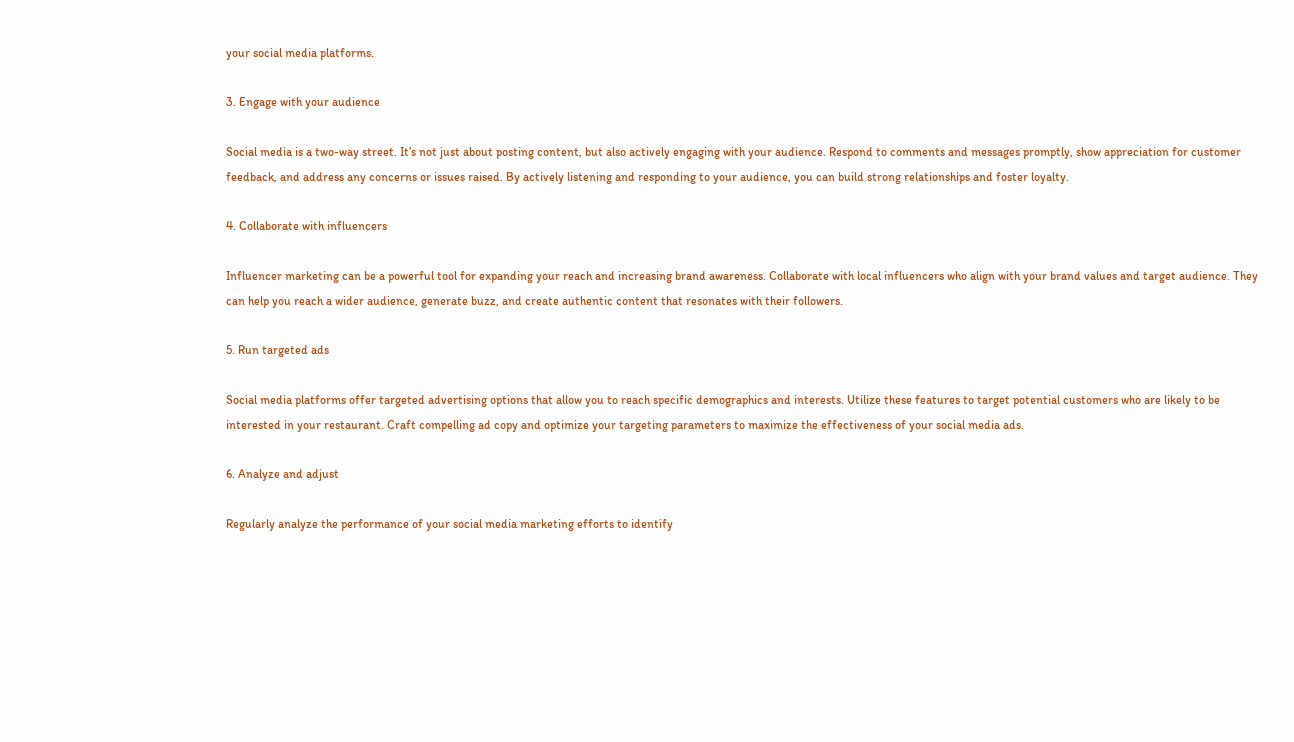your social media platforms.

3. Engage with your audience

Social media is a two-way street. It’s not just about posting content, but also actively engaging with your audience. Respond to comments and messages promptly, show appreciation for customer feedback, and address any concerns or issues raised. By actively listening and responding to your audience, you can build strong relationships and foster loyalty.

4. Collaborate with influencers

Influencer marketing can be a powerful tool for expanding your reach and increasing brand awareness. Collaborate with local influencers who align with your brand values and target audience. They can help you reach a wider audience, generate buzz, and create authentic content that resonates with their followers.

5. Run targeted ads

Social media platforms offer targeted advertising options that allow you to reach specific demographics and interests. Utilize these features to target potential customers who are likely to be interested in your restaurant. Craft compelling ad copy and optimize your targeting parameters to maximize the effectiveness of your social media ads.

6. Analyze and adjust

Regularly analyze the performance of your social media marketing efforts to identify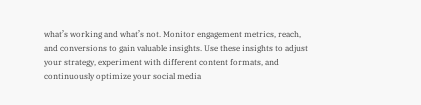what’s working and what’s not. Monitor engagement metrics, reach, and conversions to gain valuable insights. Use these insights to adjust your strategy, experiment with different content formats, and continuously optimize your social media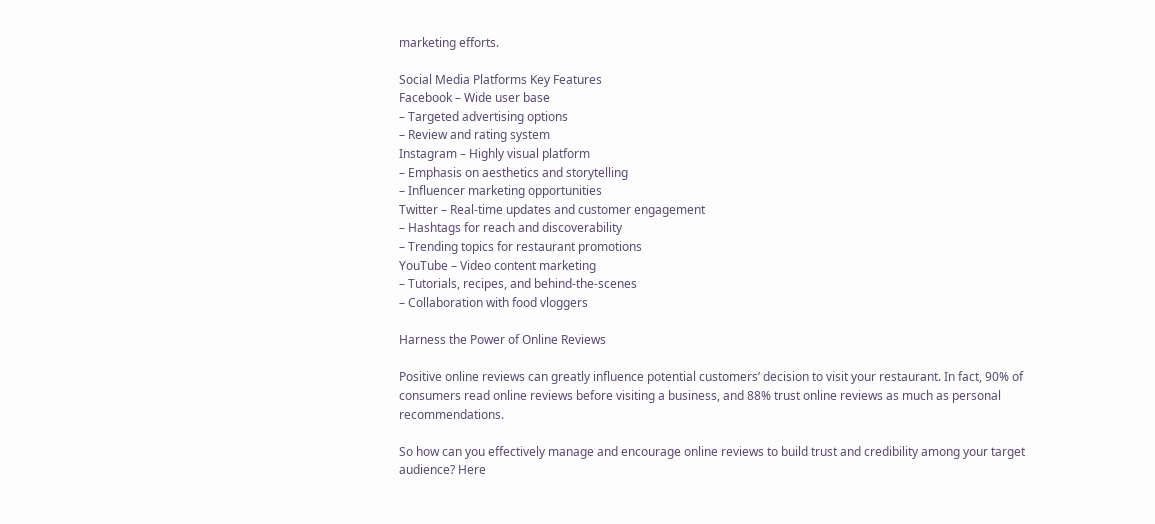marketing efforts.

Social Media Platforms Key Features
Facebook – Wide user base
– Targeted advertising options
– Review and rating system
Instagram – Highly visual platform
– Emphasis on aesthetics and storytelling
– Influencer marketing opportunities
Twitter – Real-time updates and customer engagement
– Hashtags for reach and discoverability
– Trending topics for restaurant promotions
YouTube – Video content marketing
– Tutorials, recipes, and behind-the-scenes
– Collaboration with food vloggers

Harness the Power of Online Reviews

Positive online reviews can greatly influence potential customers’ decision to visit your restaurant. In fact, 90% of consumers read online reviews before visiting a business, and 88% trust online reviews as much as personal recommendations.

So how can you effectively manage and encourage online reviews to build trust and credibility among your target audience? Here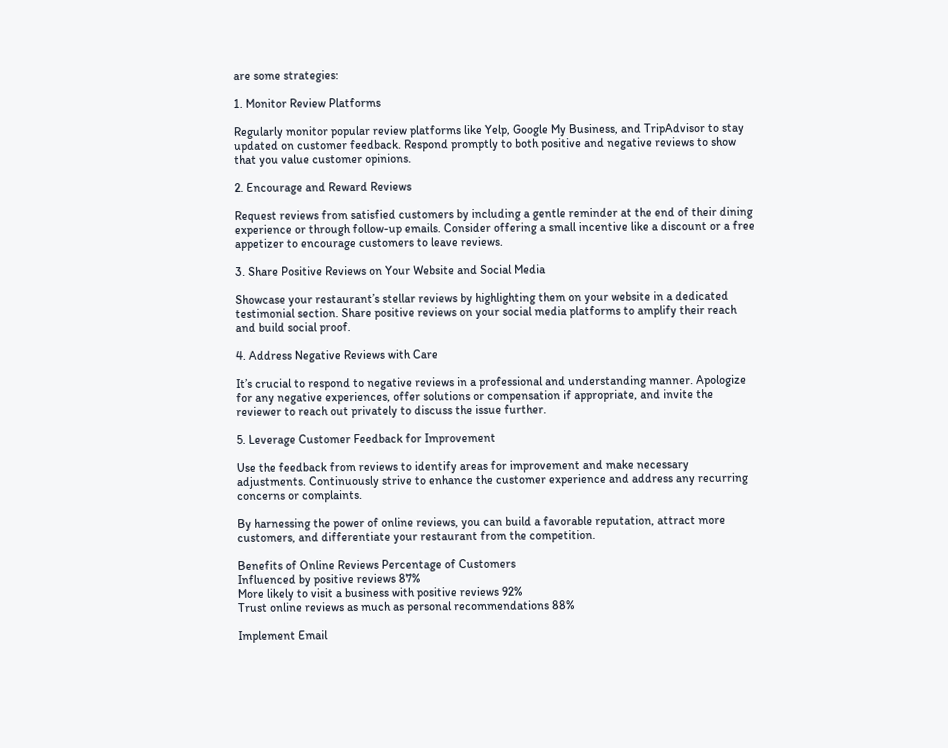are some strategies:

1. Monitor Review Platforms

Regularly monitor popular review platforms like Yelp, Google My Business, and TripAdvisor to stay updated on customer feedback. Respond promptly to both positive and negative reviews to show that you value customer opinions.

2. Encourage and Reward Reviews

Request reviews from satisfied customers by including a gentle reminder at the end of their dining experience or through follow-up emails. Consider offering a small incentive like a discount or a free appetizer to encourage customers to leave reviews.

3. Share Positive Reviews on Your Website and Social Media

Showcase your restaurant’s stellar reviews by highlighting them on your website in a dedicated testimonial section. Share positive reviews on your social media platforms to amplify their reach and build social proof.

4. Address Negative Reviews with Care

It’s crucial to respond to negative reviews in a professional and understanding manner. Apologize for any negative experiences, offer solutions or compensation if appropriate, and invite the reviewer to reach out privately to discuss the issue further.

5. Leverage Customer Feedback for Improvement

Use the feedback from reviews to identify areas for improvement and make necessary adjustments. Continuously strive to enhance the customer experience and address any recurring concerns or complaints.

By harnessing the power of online reviews, you can build a favorable reputation, attract more customers, and differentiate your restaurant from the competition.

Benefits of Online Reviews Percentage of Customers
Influenced by positive reviews 87%
More likely to visit a business with positive reviews 92%
Trust online reviews as much as personal recommendations 88%

Implement Email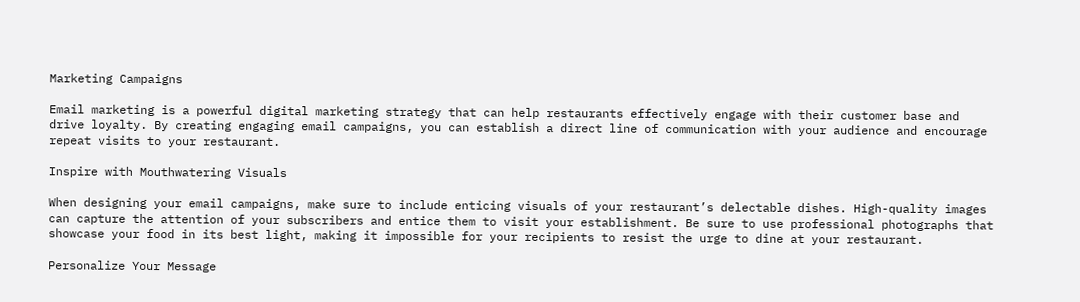Marketing Campaigns

Email marketing is a powerful digital marketing strategy that can help restaurants effectively engage with their customer base and drive loyalty. By creating engaging email campaigns, you can establish a direct line of communication with your audience and encourage repeat visits to your restaurant.

Inspire with Mouthwatering Visuals

When designing your email campaigns, make sure to include enticing visuals of your restaurant’s delectable dishes. High-quality images can capture the attention of your subscribers and entice them to visit your establishment. Be sure to use professional photographs that showcase your food in its best light, making it impossible for your recipients to resist the urge to dine at your restaurant.

Personalize Your Message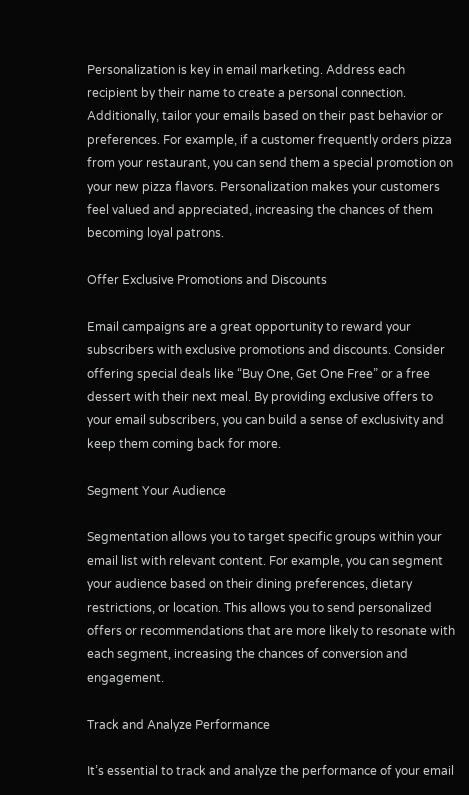Personalization is key in email marketing. Address each recipient by their name to create a personal connection. Additionally, tailor your emails based on their past behavior or preferences. For example, if a customer frequently orders pizza from your restaurant, you can send them a special promotion on your new pizza flavors. Personalization makes your customers feel valued and appreciated, increasing the chances of them becoming loyal patrons.

Offer Exclusive Promotions and Discounts

Email campaigns are a great opportunity to reward your subscribers with exclusive promotions and discounts. Consider offering special deals like “Buy One, Get One Free” or a free dessert with their next meal. By providing exclusive offers to your email subscribers, you can build a sense of exclusivity and keep them coming back for more.

Segment Your Audience

Segmentation allows you to target specific groups within your email list with relevant content. For example, you can segment your audience based on their dining preferences, dietary restrictions, or location. This allows you to send personalized offers or recommendations that are more likely to resonate with each segment, increasing the chances of conversion and engagement.

Track and Analyze Performance

It’s essential to track and analyze the performance of your email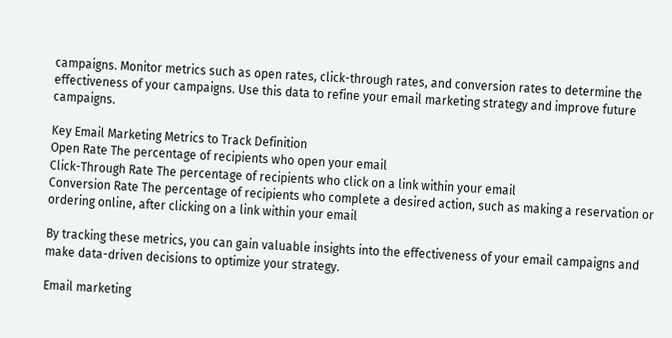campaigns. Monitor metrics such as open rates, click-through rates, and conversion rates to determine the effectiveness of your campaigns. Use this data to refine your email marketing strategy and improve future campaigns.

Key Email Marketing Metrics to Track Definition
Open Rate The percentage of recipients who open your email
Click-Through Rate The percentage of recipients who click on a link within your email
Conversion Rate The percentage of recipients who complete a desired action, such as making a reservation or ordering online, after clicking on a link within your email

By tracking these metrics, you can gain valuable insights into the effectiveness of your email campaigns and make data-driven decisions to optimize your strategy.

Email marketing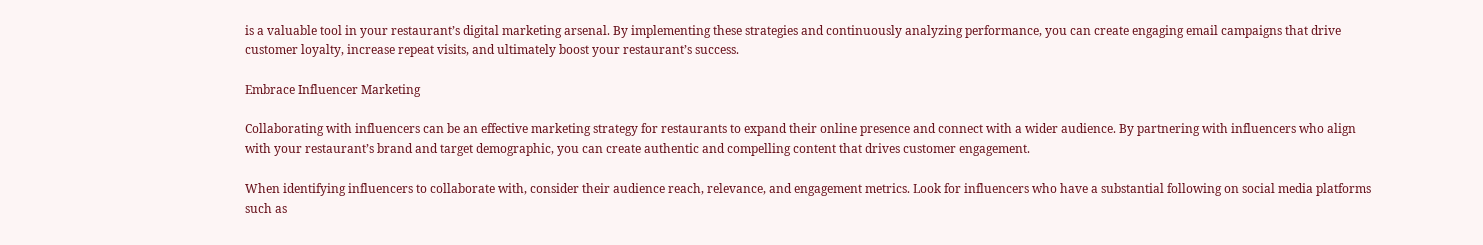is a valuable tool in your restaurant’s digital marketing arsenal. By implementing these strategies and continuously analyzing performance, you can create engaging email campaigns that drive customer loyalty, increase repeat visits, and ultimately boost your restaurant’s success.

Embrace Influencer Marketing

Collaborating with influencers can be an effective marketing strategy for restaurants to expand their online presence and connect with a wider audience. By partnering with influencers who align with your restaurant’s brand and target demographic, you can create authentic and compelling content that drives customer engagement.

When identifying influencers to collaborate with, consider their audience reach, relevance, and engagement metrics. Look for influencers who have a substantial following on social media platforms such as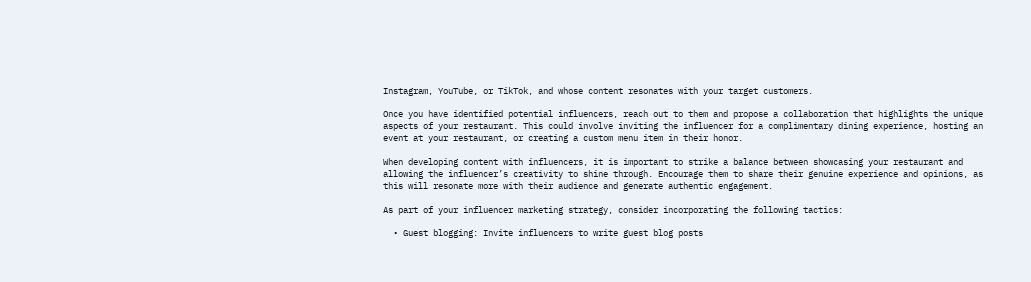Instagram, YouTube, or TikTok, and whose content resonates with your target customers.

Once you have identified potential influencers, reach out to them and propose a collaboration that highlights the unique aspects of your restaurant. This could involve inviting the influencer for a complimentary dining experience, hosting an event at your restaurant, or creating a custom menu item in their honor.

When developing content with influencers, it is important to strike a balance between showcasing your restaurant and allowing the influencer’s creativity to shine through. Encourage them to share their genuine experience and opinions, as this will resonate more with their audience and generate authentic engagement.

As part of your influencer marketing strategy, consider incorporating the following tactics:

  • Guest blogging: Invite influencers to write guest blog posts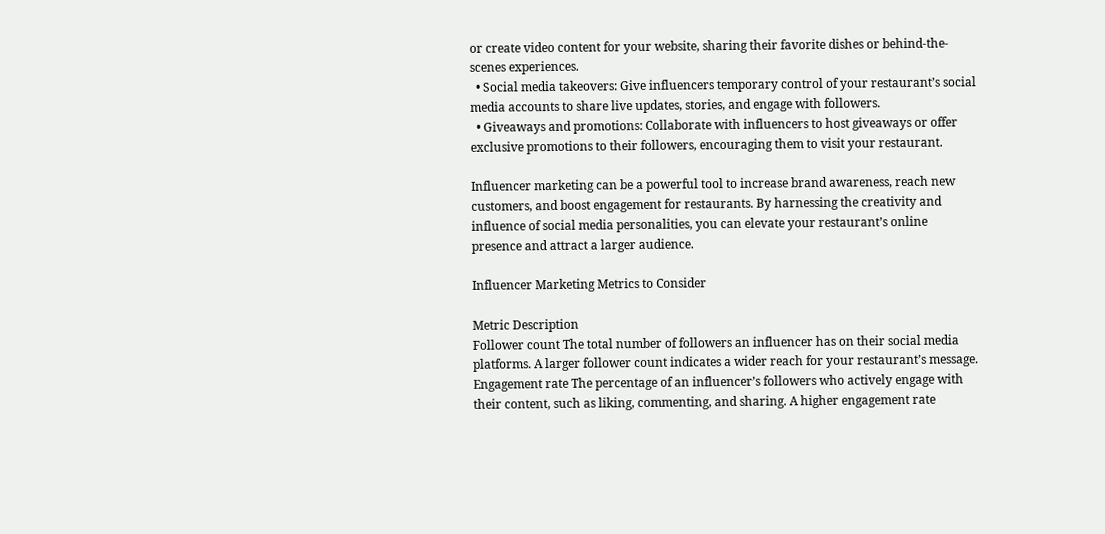or create video content for your website, sharing their favorite dishes or behind-the-scenes experiences.
  • Social media takeovers: Give influencers temporary control of your restaurant’s social media accounts to share live updates, stories, and engage with followers.
  • Giveaways and promotions: Collaborate with influencers to host giveaways or offer exclusive promotions to their followers, encouraging them to visit your restaurant.

Influencer marketing can be a powerful tool to increase brand awareness, reach new customers, and boost engagement for restaurants. By harnessing the creativity and influence of social media personalities, you can elevate your restaurant’s online presence and attract a larger audience.

Influencer Marketing Metrics to Consider

Metric Description
Follower count The total number of followers an influencer has on their social media platforms. A larger follower count indicates a wider reach for your restaurant’s message.
Engagement rate The percentage of an influencer’s followers who actively engage with their content, such as liking, commenting, and sharing. A higher engagement rate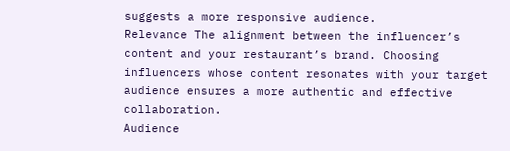suggests a more responsive audience.
Relevance The alignment between the influencer’s content and your restaurant’s brand. Choosing influencers whose content resonates with your target audience ensures a more authentic and effective collaboration.
Audience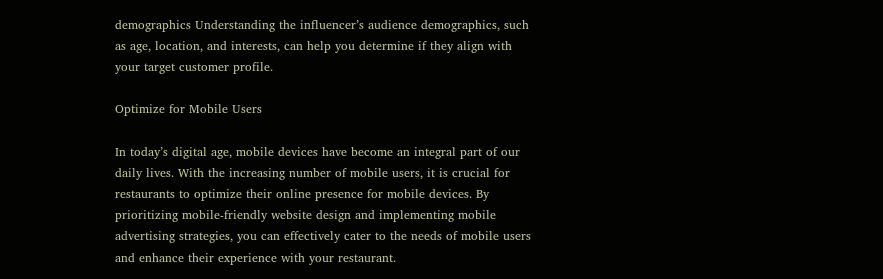demographics Understanding the influencer’s audience demographics, such as age, location, and interests, can help you determine if they align with your target customer profile.

Optimize for Mobile Users

In today’s digital age, mobile devices have become an integral part of our daily lives. With the increasing number of mobile users, it is crucial for restaurants to optimize their online presence for mobile devices. By prioritizing mobile-friendly website design and implementing mobile advertising strategies, you can effectively cater to the needs of mobile users and enhance their experience with your restaurant.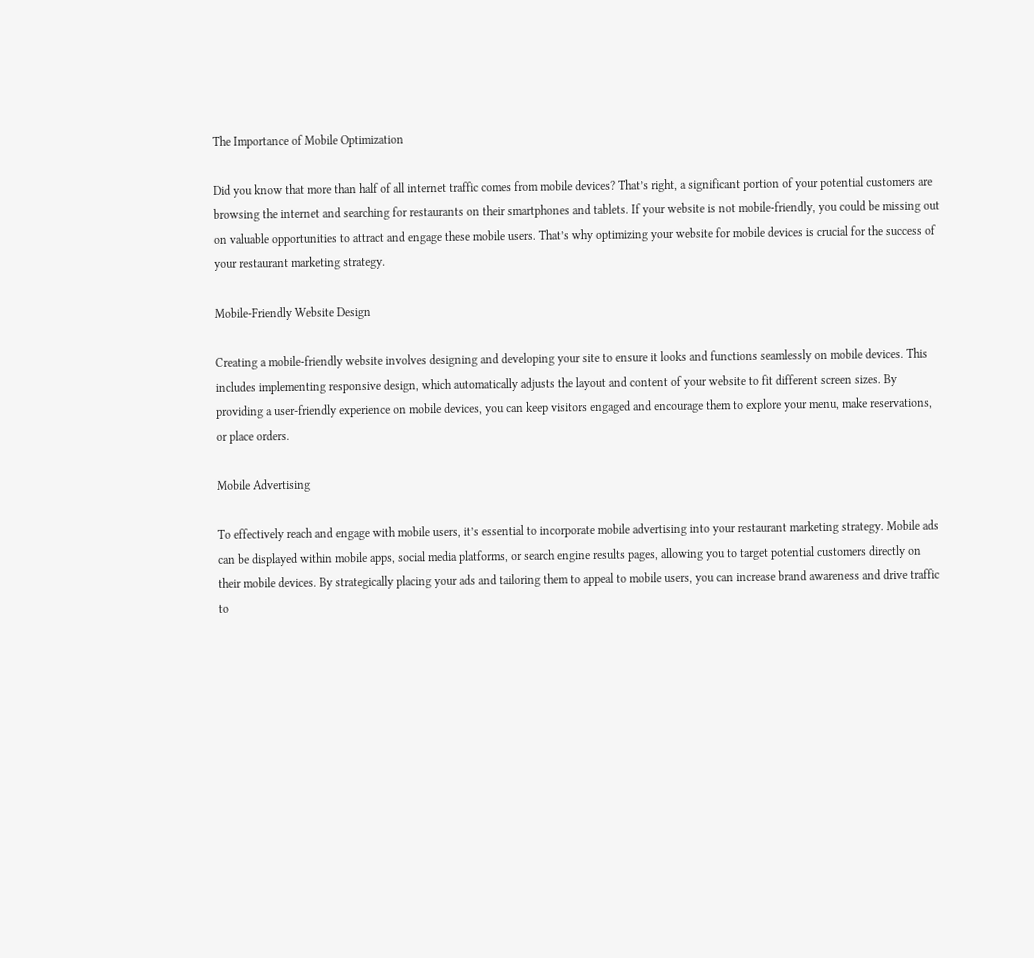The Importance of Mobile Optimization

Did you know that more than half of all internet traffic comes from mobile devices? That’s right, a significant portion of your potential customers are browsing the internet and searching for restaurants on their smartphones and tablets. If your website is not mobile-friendly, you could be missing out on valuable opportunities to attract and engage these mobile users. That’s why optimizing your website for mobile devices is crucial for the success of your restaurant marketing strategy.

Mobile-Friendly Website Design

Creating a mobile-friendly website involves designing and developing your site to ensure it looks and functions seamlessly on mobile devices. This includes implementing responsive design, which automatically adjusts the layout and content of your website to fit different screen sizes. By providing a user-friendly experience on mobile devices, you can keep visitors engaged and encourage them to explore your menu, make reservations, or place orders.

Mobile Advertising

To effectively reach and engage with mobile users, it’s essential to incorporate mobile advertising into your restaurant marketing strategy. Mobile ads can be displayed within mobile apps, social media platforms, or search engine results pages, allowing you to target potential customers directly on their mobile devices. By strategically placing your ads and tailoring them to appeal to mobile users, you can increase brand awareness and drive traffic to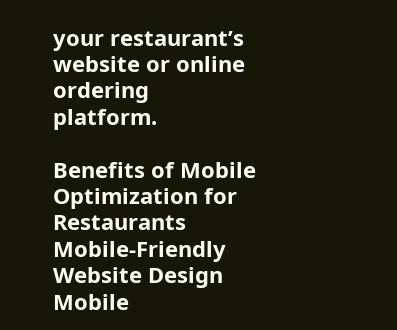your restaurant’s website or online ordering platform.

Benefits of Mobile Optimization for Restaurants Mobile-Friendly Website Design Mobile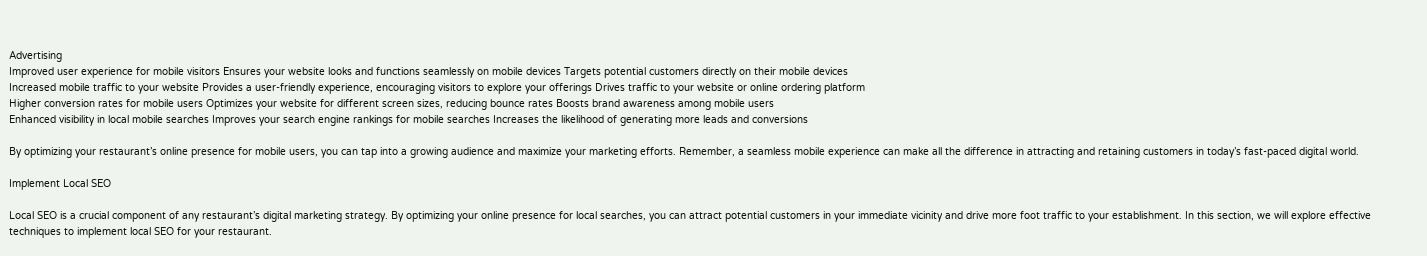Advertising
Improved user experience for mobile visitors Ensures your website looks and functions seamlessly on mobile devices Targets potential customers directly on their mobile devices
Increased mobile traffic to your website Provides a user-friendly experience, encouraging visitors to explore your offerings Drives traffic to your website or online ordering platform
Higher conversion rates for mobile users Optimizes your website for different screen sizes, reducing bounce rates Boosts brand awareness among mobile users
Enhanced visibility in local mobile searches Improves your search engine rankings for mobile searches Increases the likelihood of generating more leads and conversions

By optimizing your restaurant’s online presence for mobile users, you can tap into a growing audience and maximize your marketing efforts. Remember, a seamless mobile experience can make all the difference in attracting and retaining customers in today’s fast-paced digital world.

Implement Local SEO

Local SEO is a crucial component of any restaurant’s digital marketing strategy. By optimizing your online presence for local searches, you can attract potential customers in your immediate vicinity and drive more foot traffic to your establishment. In this section, we will explore effective techniques to implement local SEO for your restaurant.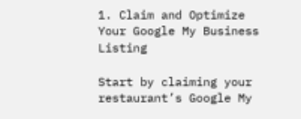1. Claim and Optimize Your Google My Business Listing

Start by claiming your restaurant’s Google My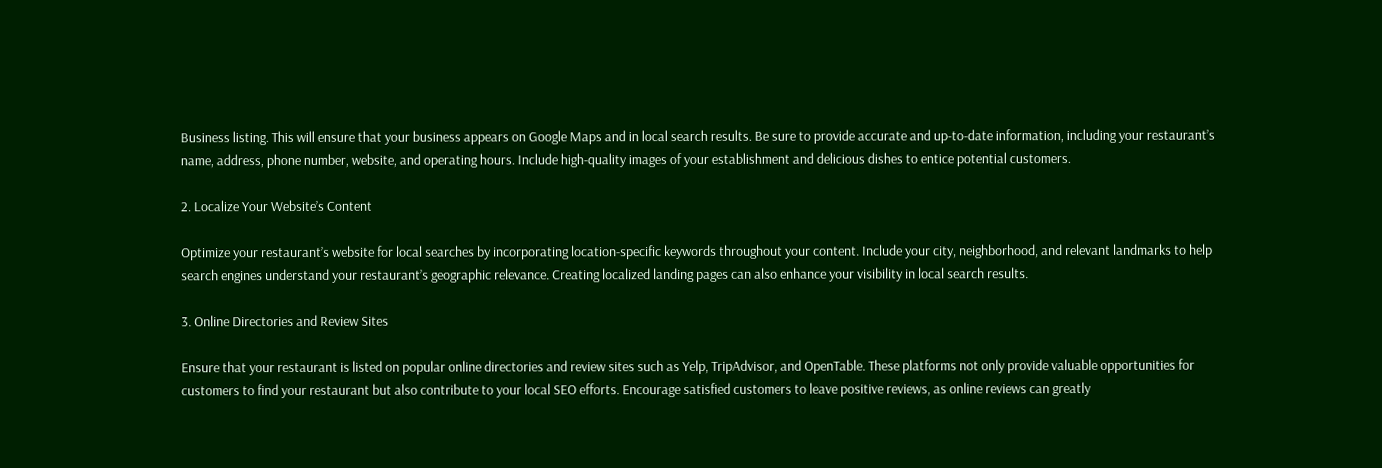Business listing. This will ensure that your business appears on Google Maps and in local search results. Be sure to provide accurate and up-to-date information, including your restaurant’s name, address, phone number, website, and operating hours. Include high-quality images of your establishment and delicious dishes to entice potential customers.

2. Localize Your Website’s Content

Optimize your restaurant’s website for local searches by incorporating location-specific keywords throughout your content. Include your city, neighborhood, and relevant landmarks to help search engines understand your restaurant’s geographic relevance. Creating localized landing pages can also enhance your visibility in local search results.

3. Online Directories and Review Sites

Ensure that your restaurant is listed on popular online directories and review sites such as Yelp, TripAdvisor, and OpenTable. These platforms not only provide valuable opportunities for customers to find your restaurant but also contribute to your local SEO efforts. Encourage satisfied customers to leave positive reviews, as online reviews can greatly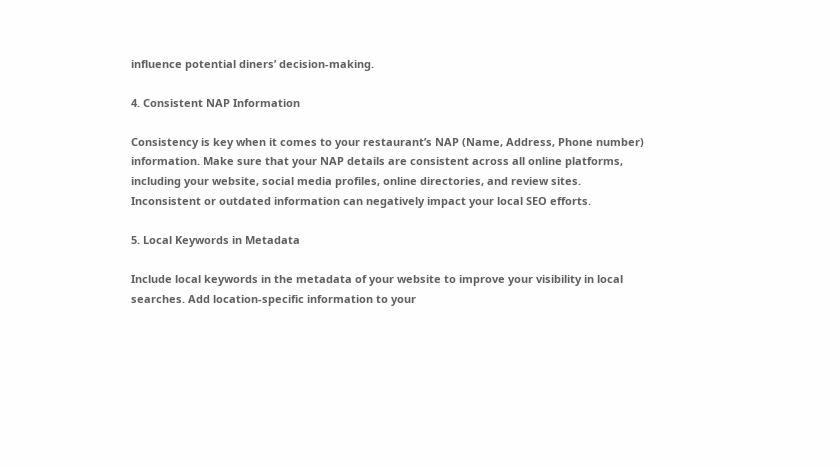influence potential diners’ decision-making.

4. Consistent NAP Information

Consistency is key when it comes to your restaurant’s NAP (Name, Address, Phone number) information. Make sure that your NAP details are consistent across all online platforms, including your website, social media profiles, online directories, and review sites. Inconsistent or outdated information can negatively impact your local SEO efforts.

5. Local Keywords in Metadata

Include local keywords in the metadata of your website to improve your visibility in local searches. Add location-specific information to your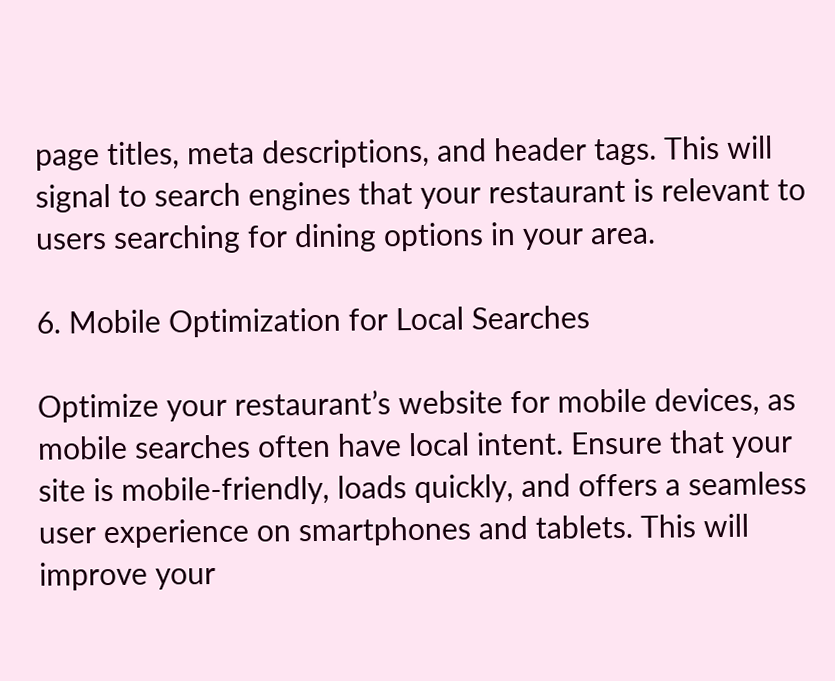page titles, meta descriptions, and header tags. This will signal to search engines that your restaurant is relevant to users searching for dining options in your area.

6. Mobile Optimization for Local Searches

Optimize your restaurant’s website for mobile devices, as mobile searches often have local intent. Ensure that your site is mobile-friendly, loads quickly, and offers a seamless user experience on smartphones and tablets. This will improve your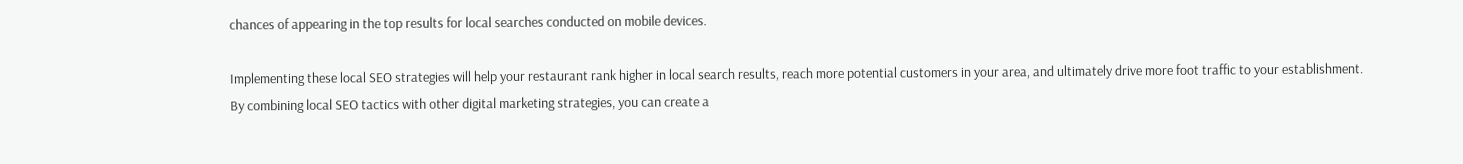chances of appearing in the top results for local searches conducted on mobile devices.

Implementing these local SEO strategies will help your restaurant rank higher in local search results, reach more potential customers in your area, and ultimately drive more foot traffic to your establishment. By combining local SEO tactics with other digital marketing strategies, you can create a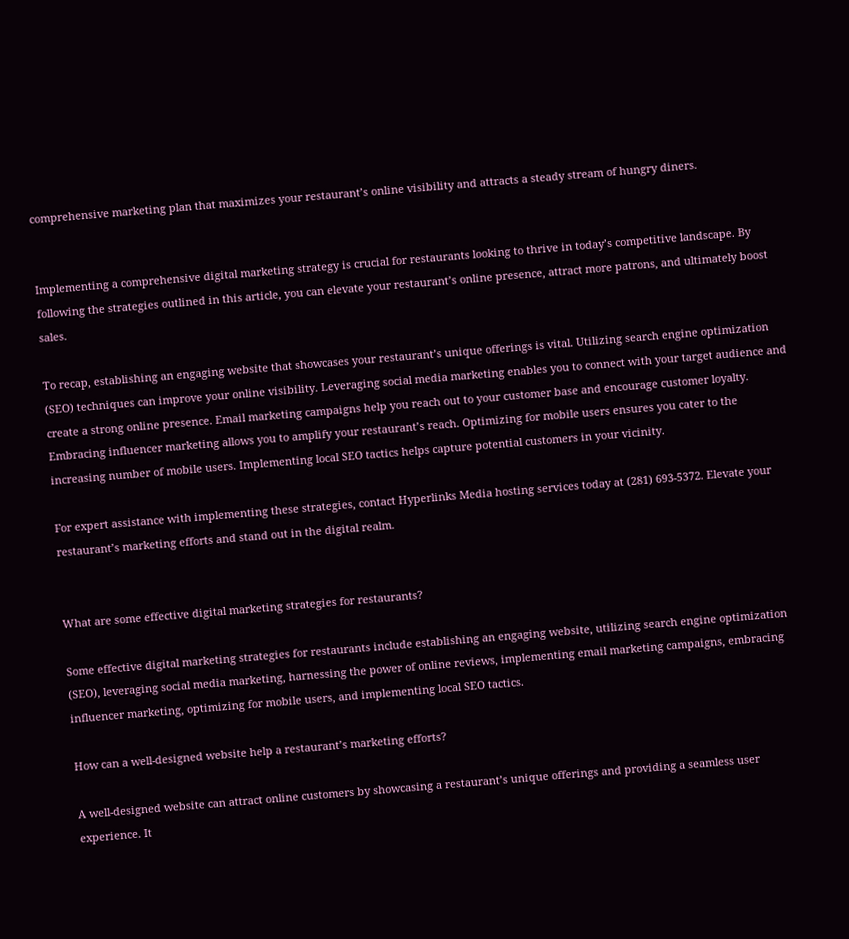comprehensive marketing plan that maximizes your restaurant’s online visibility and attracts a steady stream of hungry diners.


Implementing a comprehensive digital marketing strategy is crucial for restaurants looking to thrive in today’s competitive landscape. By following the strategies outlined in this article, you can elevate your restaurant’s online presence, attract more patrons, and ultimately boost sales.

To recap, establishing an engaging website that showcases your restaurant’s unique offerings is vital. Utilizing search engine optimization (SEO) techniques can improve your online visibility. Leveraging social media marketing enables you to connect with your target audience and create a strong online presence. Email marketing campaigns help you reach out to your customer base and encourage customer loyalty. Embracing influencer marketing allows you to amplify your restaurant’s reach. Optimizing for mobile users ensures you cater to the increasing number of mobile users. Implementing local SEO tactics helps capture potential customers in your vicinity.

For expert assistance with implementing these strategies, contact Hyperlinks Media hosting services today at (281) 693-5372. Elevate your restaurant’s marketing efforts and stand out in the digital realm.


What are some effective digital marketing strategies for restaurants?

Some effective digital marketing strategies for restaurants include establishing an engaging website, utilizing search engine optimization (SEO), leveraging social media marketing, harnessing the power of online reviews, implementing email marketing campaigns, embracing influencer marketing, optimizing for mobile users, and implementing local SEO tactics.

How can a well-designed website help a restaurant’s marketing efforts?

A well-designed website can attract online customers by showcasing a restaurant’s unique offerings and providing a seamless user experience. It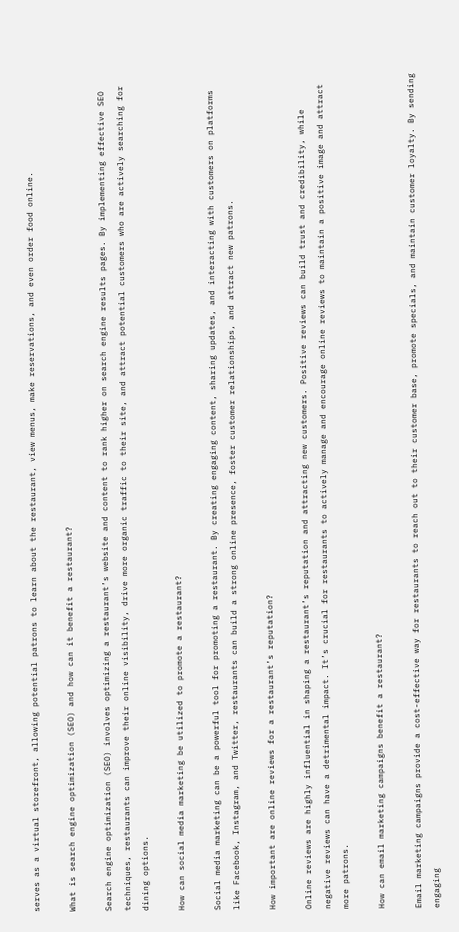serves as a virtual storefront, allowing potential patrons to learn about the restaurant, view menus, make reservations, and even order food online.

What is search engine optimization (SEO) and how can it benefit a restaurant?

Search engine optimization (SEO) involves optimizing a restaurant’s website and content to rank higher on search engine results pages. By implementing effective SEO techniques, restaurants can improve their online visibility, drive more organic traffic to their site, and attract potential customers who are actively searching for dining options.

How can social media marketing be utilized to promote a restaurant?

Social media marketing can be a powerful tool for promoting a restaurant. By creating engaging content, sharing updates, and interacting with customers on platforms like Facebook, Instagram, and Twitter, restaurants can build a strong online presence, foster customer relationships, and attract new patrons.

How important are online reviews for a restaurant’s reputation?

Online reviews are highly influential in shaping a restaurant’s reputation and attracting new customers. Positive reviews can build trust and credibility, while negative reviews can have a detrimental impact. It’s crucial for restaurants to actively manage and encourage online reviews to maintain a positive image and attract more patrons.

How can email marketing campaigns benefit a restaurant?

Email marketing campaigns provide a cost-effective way for restaurants to reach out to their customer base, promote specials, and maintain customer loyalty. By sending engaging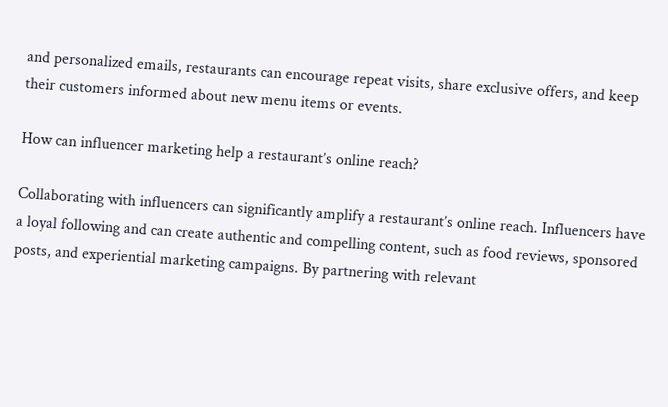and personalized emails, restaurants can encourage repeat visits, share exclusive offers, and keep their customers informed about new menu items or events.

How can influencer marketing help a restaurant’s online reach?

Collaborating with influencers can significantly amplify a restaurant’s online reach. Influencers have a loyal following and can create authentic and compelling content, such as food reviews, sponsored posts, and experiential marketing campaigns. By partnering with relevant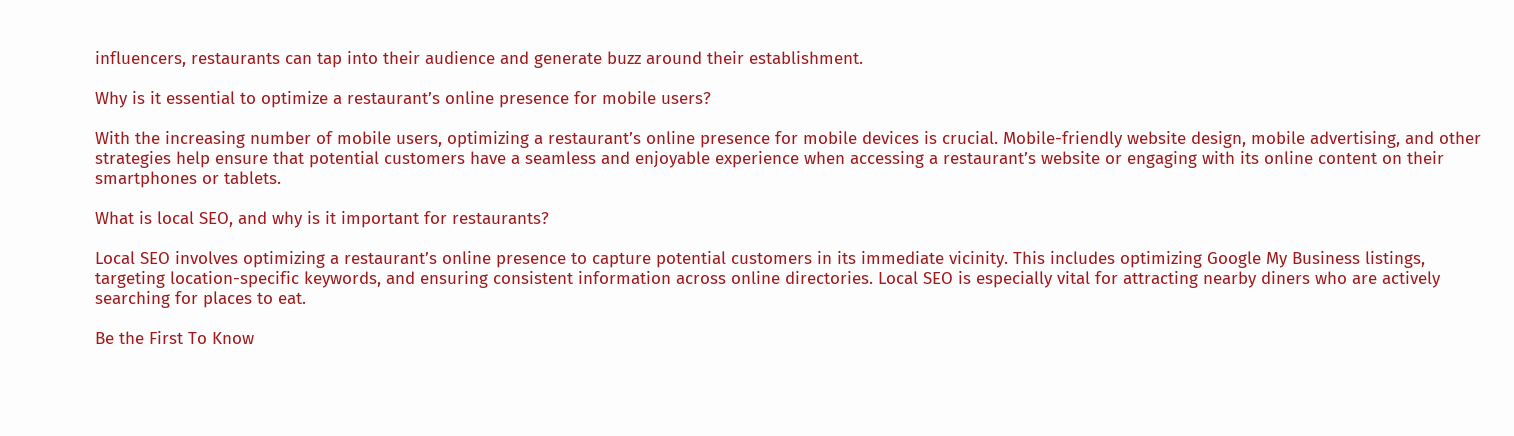influencers, restaurants can tap into their audience and generate buzz around their establishment.

Why is it essential to optimize a restaurant’s online presence for mobile users?

With the increasing number of mobile users, optimizing a restaurant’s online presence for mobile devices is crucial. Mobile-friendly website design, mobile advertising, and other strategies help ensure that potential customers have a seamless and enjoyable experience when accessing a restaurant’s website or engaging with its online content on their smartphones or tablets.

What is local SEO, and why is it important for restaurants?

Local SEO involves optimizing a restaurant’s online presence to capture potential customers in its immediate vicinity. This includes optimizing Google My Business listings, targeting location-specific keywords, and ensuring consistent information across online directories. Local SEO is especially vital for attracting nearby diners who are actively searching for places to eat.

Be the First To Know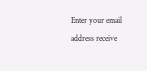Enter your email address receive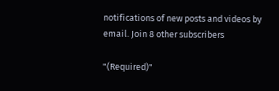notifications of new posts and videos by email. Join 8 other subscribers

"(Required)"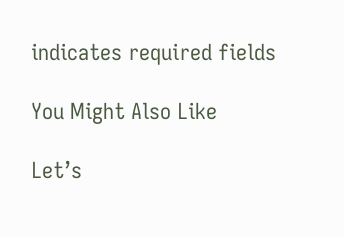indicates required fields

You Might Also Like

Let’s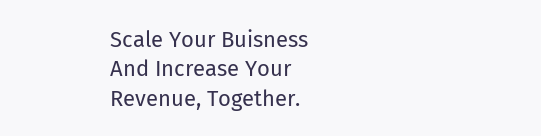Scale Your Buisness And Increase Your Revenue, Together.